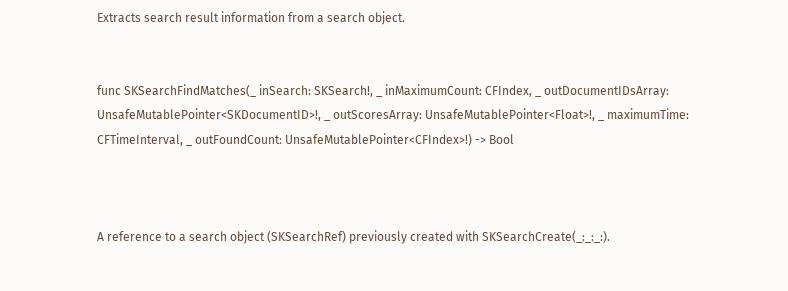Extracts search result information from a search object.


func SKSearchFindMatches(_ inSearch: SKSearch!, _ inMaximumCount: CFIndex, _ outDocumentIDsArray: UnsafeMutablePointer<SKDocumentID>!, _ outScoresArray: UnsafeMutablePointer<Float>!, _ maximumTime: CFTimeInterval, _ outFoundCount: UnsafeMutablePointer<CFIndex>!) -> Bool



A reference to a search object (SKSearchRef) previously created with SKSearchCreate(_:_:_:).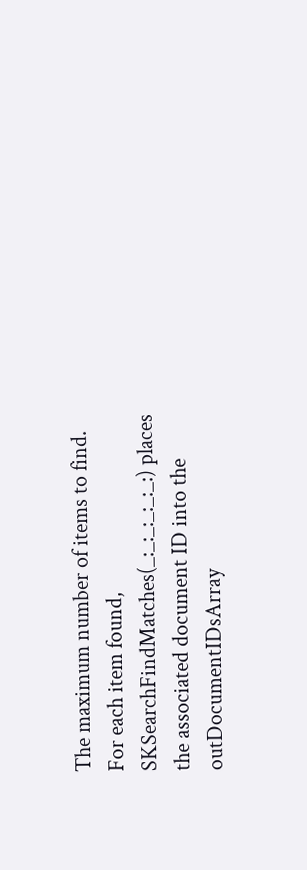The maximum number of items to find. For each item found, SKSearchFindMatches(_:_:_:_:_:_:) places the associated document ID into the outDocumentIDsArray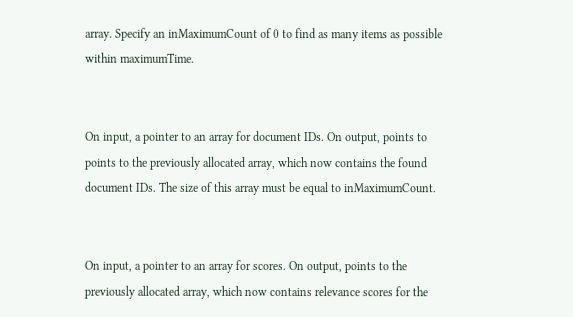array. Specify an inMaximumCount of 0 to find as many items as possible within maximumTime.


On input, a pointer to an array for document IDs. On output, points to points to the previously allocated array, which now contains the found document IDs. The size of this array must be equal to inMaximumCount.


On input, a pointer to an array for scores. On output, points to the previously allocated array, which now contains relevance scores for the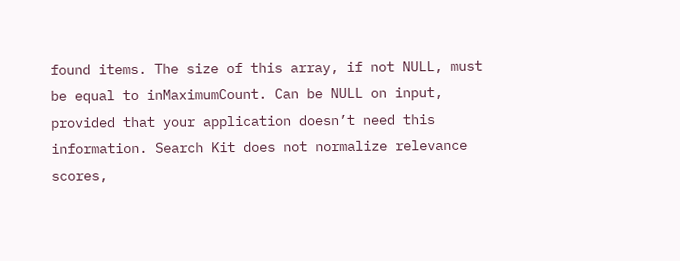found items. The size of this array, if not NULL, must be equal to inMaximumCount. Can be NULL on input, provided that your application doesn’t need this information. Search Kit does not normalize relevance scores,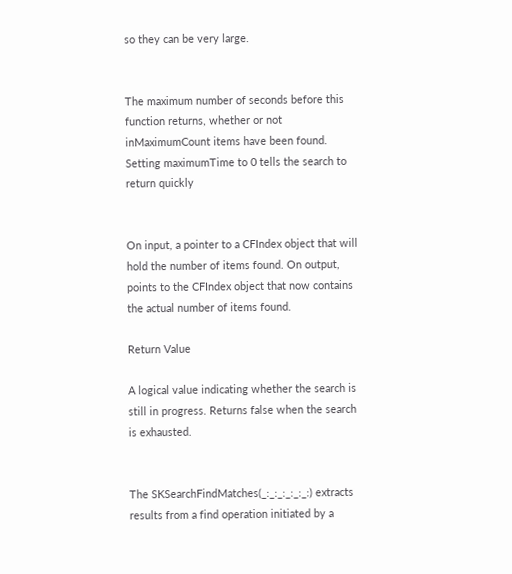so they can be very large.


The maximum number of seconds before this function returns, whether or not inMaximumCount items have been found. Setting maximumTime to 0 tells the search to return quickly


On input, a pointer to a CFIndex object that will hold the number of items found. On output, points to the CFIndex object that now contains the actual number of items found.

Return Value

A logical value indicating whether the search is still in progress. Returns false when the search is exhausted.


The SKSearchFindMatches(_:_:_:_:_:_:) extracts results from a find operation initiated by a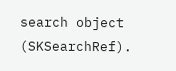search object (SKSearchRef).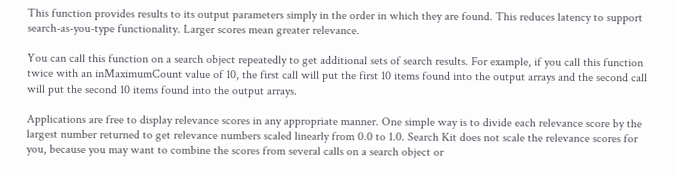This function provides results to its output parameters simply in the order in which they are found. This reduces latency to support search-as-you-type functionality. Larger scores mean greater relevance.

You can call this function on a search object repeatedly to get additional sets of search results. For example, if you call this function twice with an inMaximumCount value of 10, the first call will put the first 10 items found into the output arrays and the second call will put the second 10 items found into the output arrays.

Applications are free to display relevance scores in any appropriate manner. One simple way is to divide each relevance score by the largest number returned to get relevance numbers scaled linearly from 0.0 to 1.0. Search Kit does not scale the relevance scores for you, because you may want to combine the scores from several calls on a search object or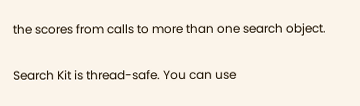the scores from calls to more than one search object.

Search Kit is thread-safe. You can use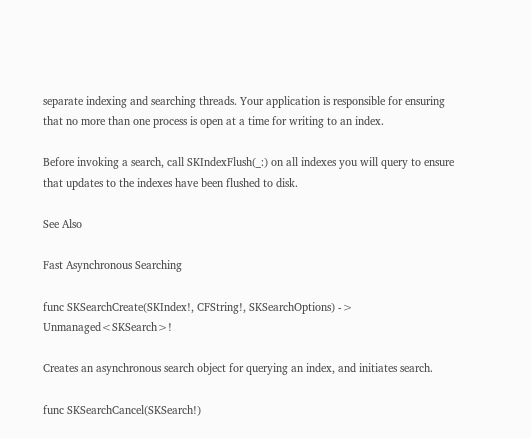separate indexing and searching threads. Your application is responsible for ensuring that no more than one process is open at a time for writing to an index.

Before invoking a search, call SKIndexFlush(_:) on all indexes you will query to ensure that updates to the indexes have been flushed to disk.

See Also

Fast Asynchronous Searching

func SKSearchCreate(SKIndex!, CFString!, SKSearchOptions) -> Unmanaged<SKSearch>!

Creates an asynchronous search object for querying an index, and initiates search.

func SKSearchCancel(SKSearch!)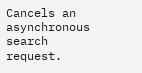Cancels an asynchronous search request.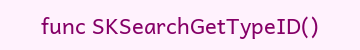func SKSearchGetTypeID()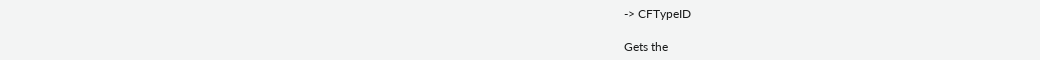-> CFTypeID

Gets the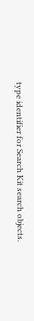type identifier for Search Kit search objects.